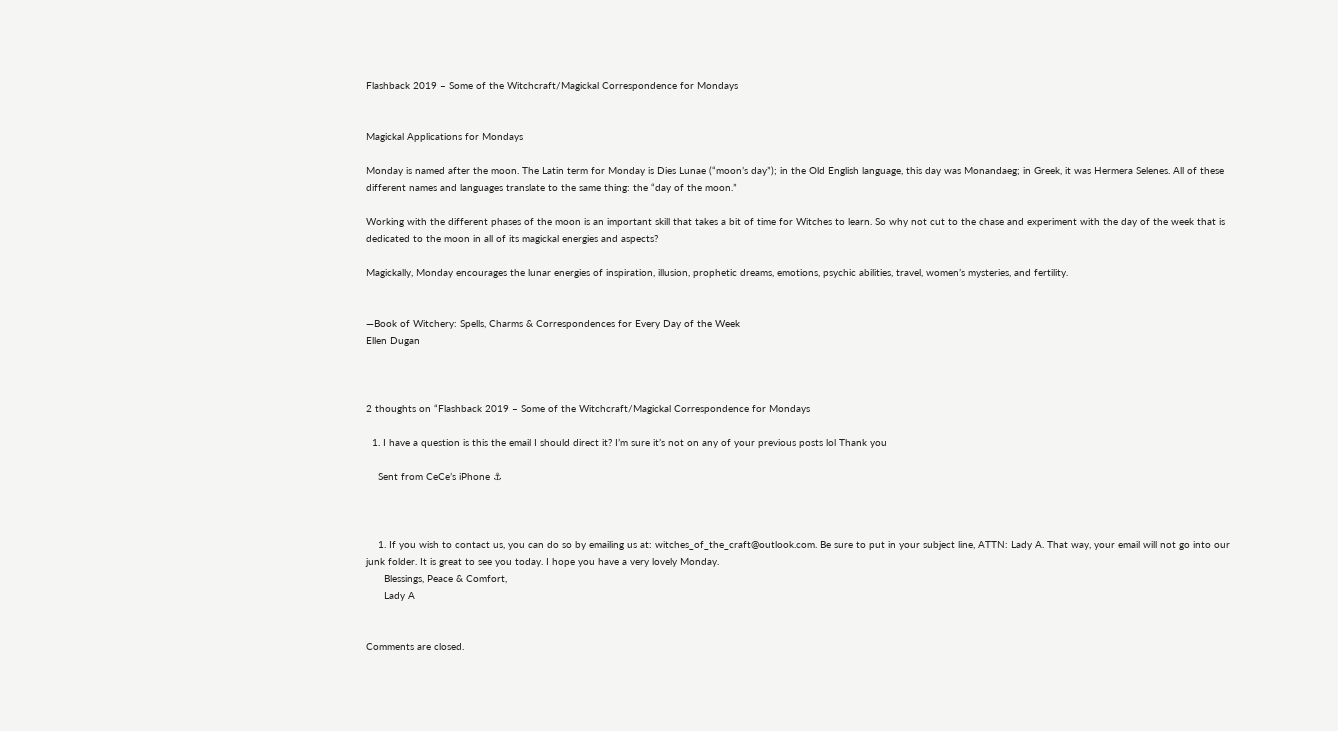Flashback 2019 – Some of the Witchcraft/Magickal Correspondence for Mondays


Magickal Applications for Mondays

Monday is named after the moon. The Latin term for Monday is Dies Lunae (“moon’s day”); in the Old English language, this day was Monandaeg; in Greek, it was Hermera Selenes. All of these different names and languages translate to the same thing: the “day of the moon.”

Working with the different phases of the moon is an important skill that takes a bit of time for Witches to learn. So why not cut to the chase and experiment with the day of the week that is dedicated to the moon in all of its magickal energies and aspects?

Magickally, Monday encourages the lunar energies of inspiration, illusion, prophetic dreams, emotions, psychic abilities, travel, women’s mysteries, and fertility.


—Book of Witchery: Spells, Charms & Correspondences for Every Day of the Week
Ellen Dugan



2 thoughts on “Flashback 2019 – Some of the Witchcraft/Magickal Correspondence for Mondays

  1. I have a question is this the email I should direct it? I’m sure it’s not on any of your previous posts lol Thank you

    Sent from CeCe’s iPhone ⚓



    1. If you wish to contact us, you can do so by emailing us at: witches_of_the_craft@outlook.com. Be sure to put in your subject line, ATTN: Lady A. That way, your email will not go into our junk folder. It is great to see you today. I hope you have a very lovely Monday.
      Blessings, Peace & Comfort,
      Lady A


Comments are closed.